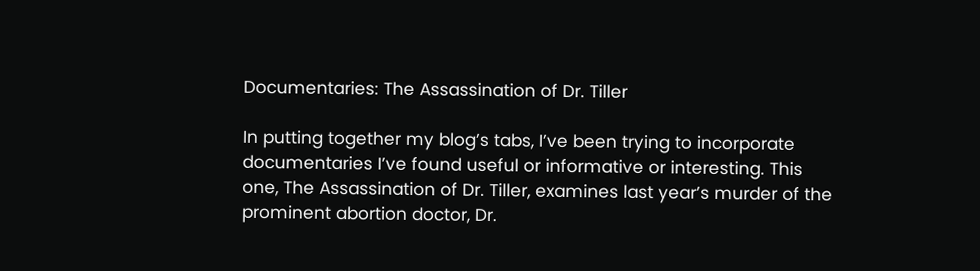Documentaries: The Assassination of Dr. Tiller

In putting together my blog’s tabs, I’ve been trying to incorporate documentaries I’ve found useful or informative or interesting. This one, The Assassination of Dr. Tiller, examines last year’s murder of the prominent abortion doctor, Dr.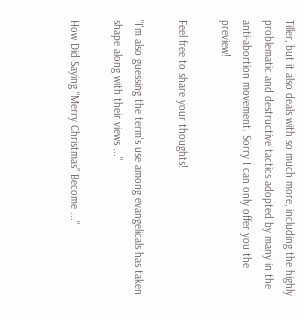Tiller, but it also deals with so much more, including the highly problematic and destructive tactics adopted by many in the anti-abortion movement. Sorry I can only offer you the preview!

Feel free to share your thoughts!

"I'm also guessing the term's use among evangelicals has taken shape along with their views ..."

How Did Saying “Merry Christmas” Become ..."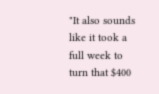"It also sounds like it took a full week to turn that $400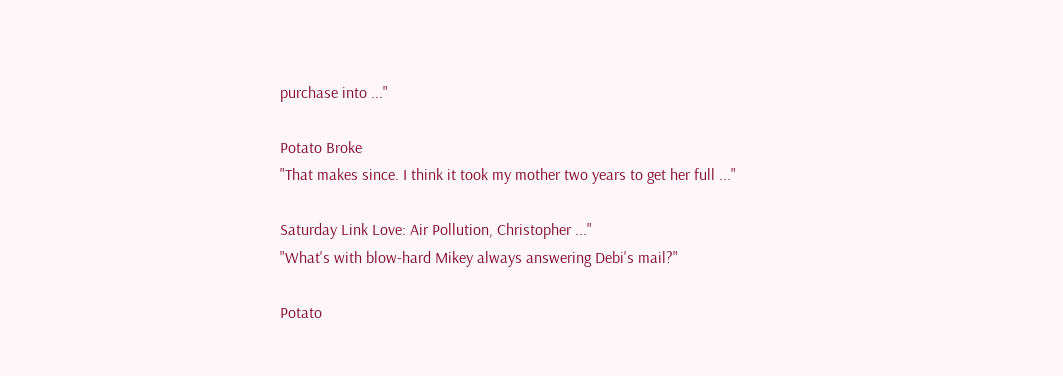purchase into ..."

Potato Broke
"That makes since. I think it took my mother two years to get her full ..."

Saturday Link Love: Air Pollution, Christopher ..."
"What's with blow-hard Mikey always answering Debi's mail?"

Potato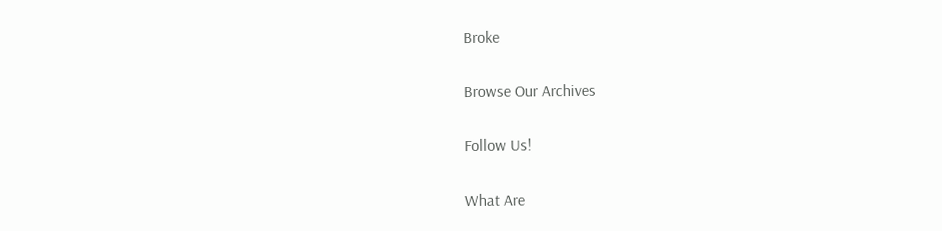Broke

Browse Our Archives

Follow Us!

What Are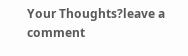Your Thoughts?leave a comment